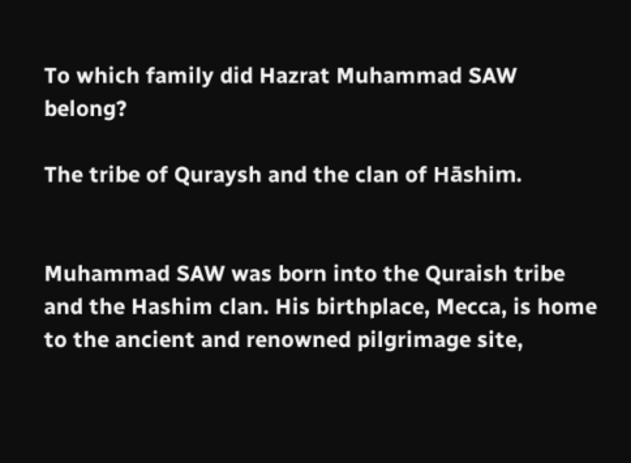To which family did Hazrat Muhammad SAW belong?

The tribe of Quraysh and the clan of Hāshim.


Muhammad SAW was born into the Quraish tribe and the Hashim clan. His birthplace, Mecca, is home to the ancient and renowned pilgrimage site,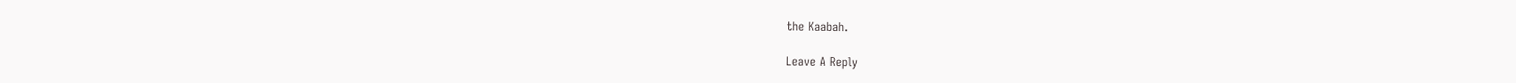the Kaabah.

Leave A Reply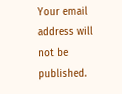Your email address will not be published.